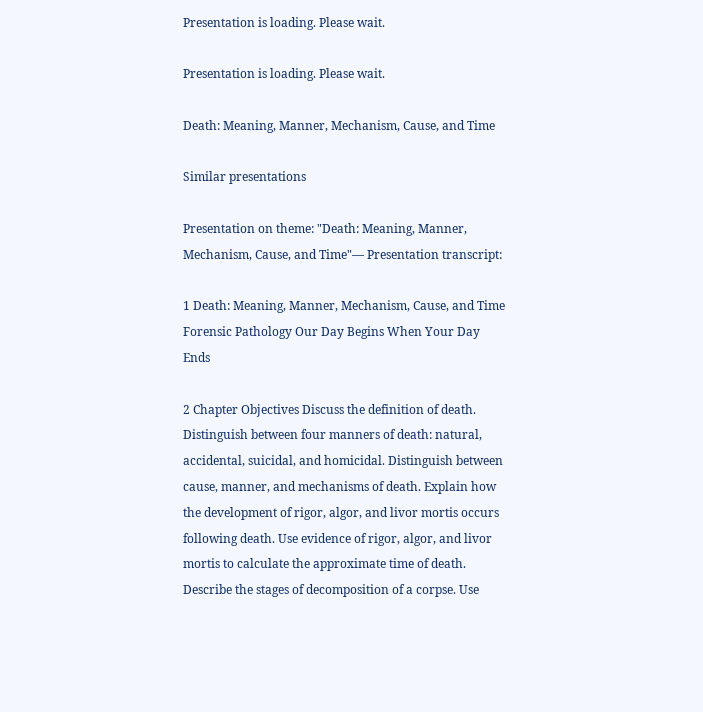Presentation is loading. Please wait.

Presentation is loading. Please wait.

Death: Meaning, Manner, Mechanism, Cause, and Time

Similar presentations

Presentation on theme: "Death: Meaning, Manner, Mechanism, Cause, and Time"— Presentation transcript:

1 Death: Meaning, Manner, Mechanism, Cause, and Time
Forensic Pathology Our Day Begins When Your Day Ends

2 Chapter Objectives Discuss the definition of death.
Distinguish between four manners of death: natural, accidental, suicidal, and homicidal. Distinguish between cause, manner, and mechanisms of death. Explain how the development of rigor, algor, and livor mortis occurs following death. Use evidence of rigor, algor, and livor mortis to calculate the approximate time of death. Describe the stages of decomposition of a corpse. Use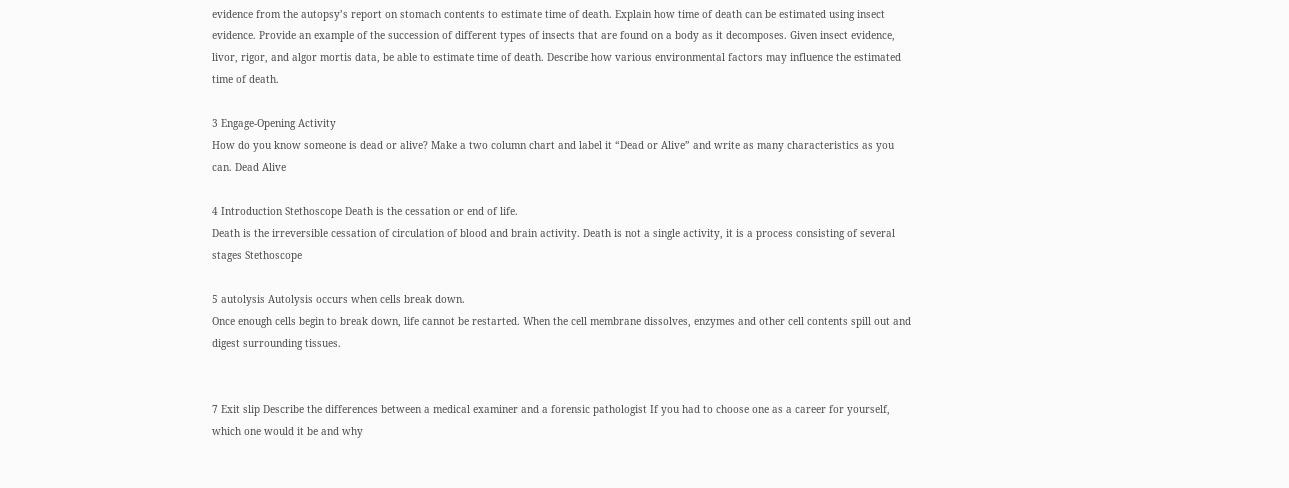evidence from the autopsy’s report on stomach contents to estimate time of death. Explain how time of death can be estimated using insect evidence. Provide an example of the succession of different types of insects that are found on a body as it decomposes. Given insect evidence, livor, rigor, and algor mortis data, be able to estimate time of death. Describe how various environmental factors may influence the estimated time of death.

3 Engage-Opening Activity
How do you know someone is dead or alive? Make a two column chart and label it “Dead or Alive” and write as many characteristics as you can. Dead Alive

4 Introduction Stethoscope Death is the cessation or end of life.
Death is the irreversible cessation of circulation of blood and brain activity. Death is not a single activity, it is a process consisting of several stages Stethoscope

5 autolysis Autolysis occurs when cells break down.
Once enough cells begin to break down, life cannot be restarted. When the cell membrane dissolves, enzymes and other cell contents spill out and digest surrounding tissues.


7 Exit slip Describe the differences between a medical examiner and a forensic pathologist If you had to choose one as a career for yourself, which one would it be and why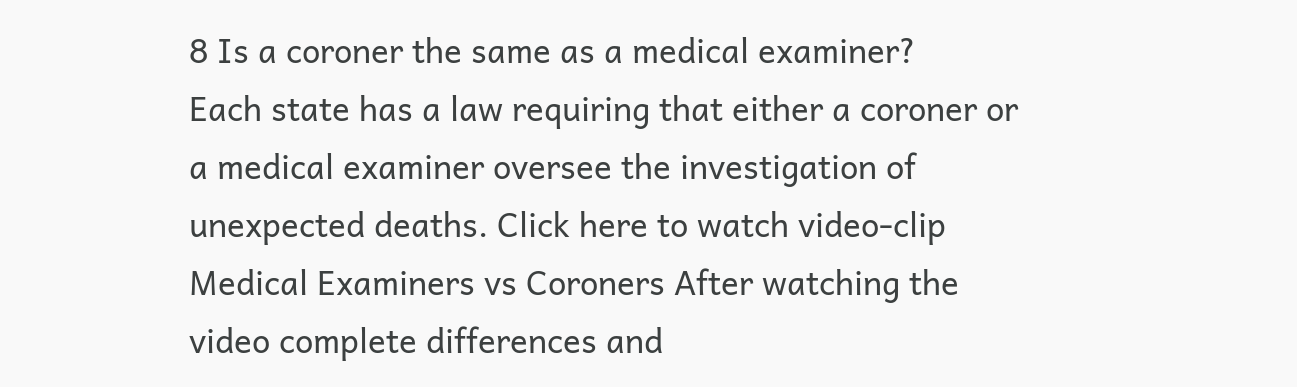8 Is a coroner the same as a medical examiner?
Each state has a law requiring that either a coroner or a medical examiner oversee the investigation of unexpected deaths. Click here to watch video-clip Medical Examiners vs Coroners After watching the video complete differences and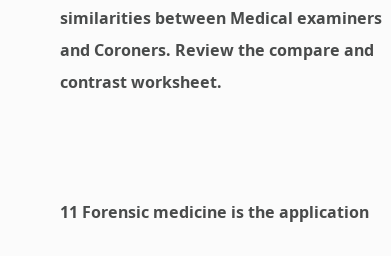similarities between Medical examiners and Coroners. Review the compare and contrast worksheet.



11 Forensic medicine is the application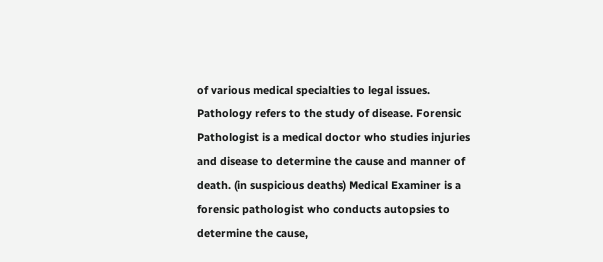of various medical specialties to legal issues.
Pathology refers to the study of disease. Forensic Pathologist is a medical doctor who studies injuries and disease to determine the cause and manner of death. (in suspicious deaths) Medical Examiner is a forensic pathologist who conducts autopsies to determine the cause,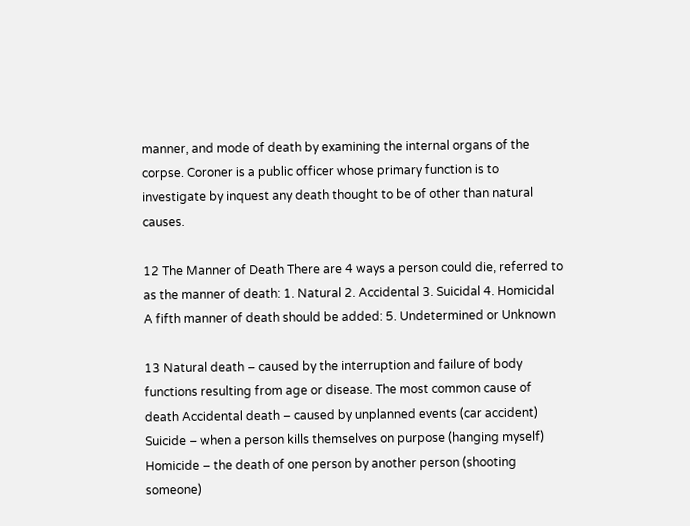manner, and mode of death by examining the internal organs of the corpse. Coroner is a public officer whose primary function is to investigate by inquest any death thought to be of other than natural causes.

12 The Manner of Death There are 4 ways a person could die, referred to as the manner of death: 1. Natural 2. Accidental 3. Suicidal 4. Homicidal A fifth manner of death should be added: 5. Undetermined or Unknown

13 Natural death – caused by the interruption and failure of body functions resulting from age or disease. The most common cause of death Accidental death – caused by unplanned events (car accident) Suicide – when a person kills themselves on purpose (hanging myself) Homicide – the death of one person by another person (shooting someone)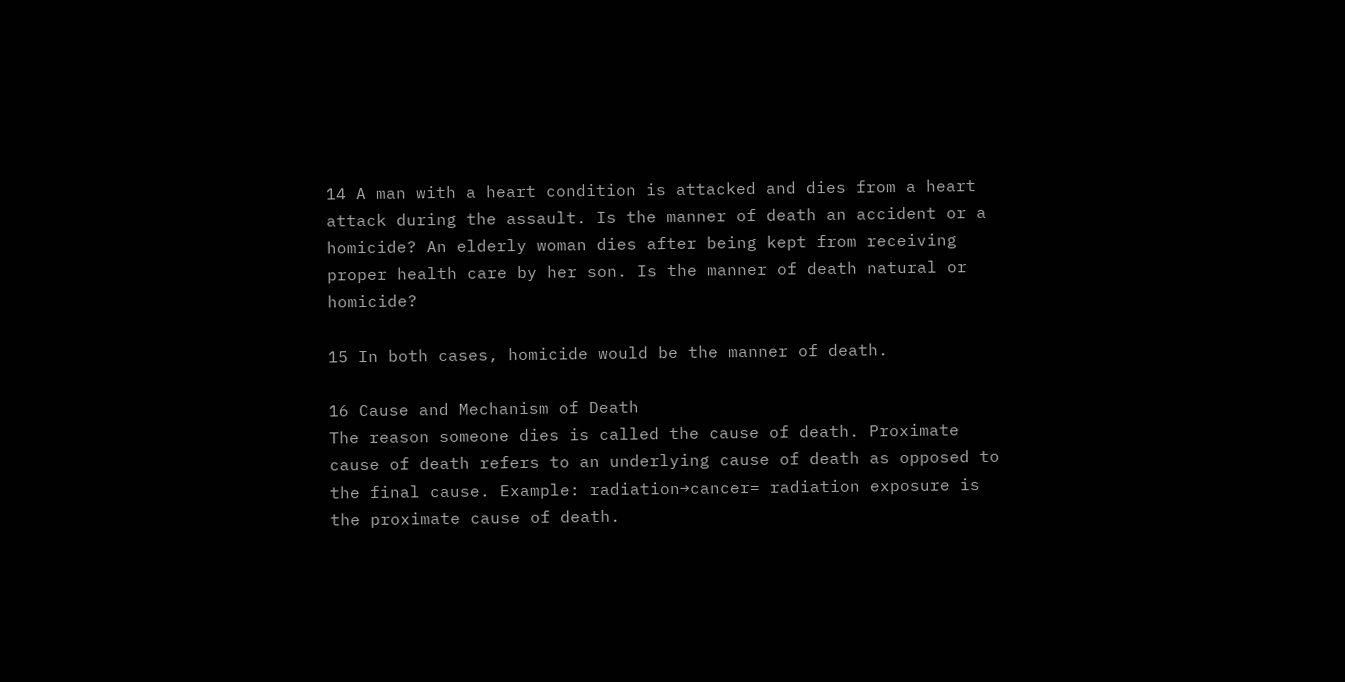14 A man with a heart condition is attacked and dies from a heart attack during the assault. Is the manner of death an accident or a homicide? An elderly woman dies after being kept from receiving proper health care by her son. Is the manner of death natural or homicide?

15 In both cases, homicide would be the manner of death.

16 Cause and Mechanism of Death
The reason someone dies is called the cause of death. Proximate cause of death refers to an underlying cause of death as opposed to the final cause. Example: radiation→cancer= radiation exposure is the proximate cause of death.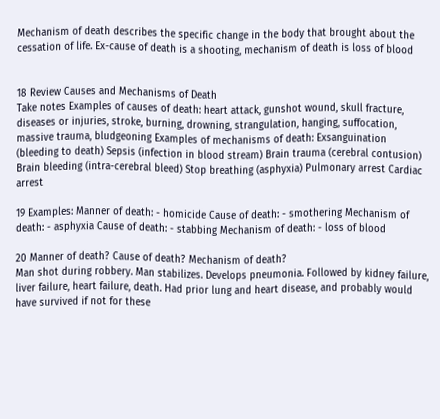Mechanism of death describes the specific change in the body that brought about the cessation of life. Ex-cause of death is a shooting, mechanism of death is loss of blood


18 Review Causes and Mechanisms of Death
Take notes Examples of causes of death: heart attack, gunshot wound, skull fracture, diseases or injuries, stroke, burning, drowning, strangulation, hanging, suffocation, massive trauma, bludgeoning Examples of mechanisms of death: Exsanguination (bleeding to death) Sepsis (infection in blood stream) Brain trauma (cerebral contusion) Brain bleeding (intra-cerebral bleed) Stop breathing (asphyxia) Pulmonary arrest Cardiac arrest

19 Examples: Manner of death: - homicide Cause of death: - smothering Mechanism of death: - asphyxia Cause of death: - stabbing Mechanism of death: - loss of blood

20 Manner of death? Cause of death? Mechanism of death?
Man shot during robbery. Man stabilizes. Develops pneumonia. Followed by kidney failure, liver failure, heart failure, death. Had prior lung and heart disease, and probably would have survived if not for these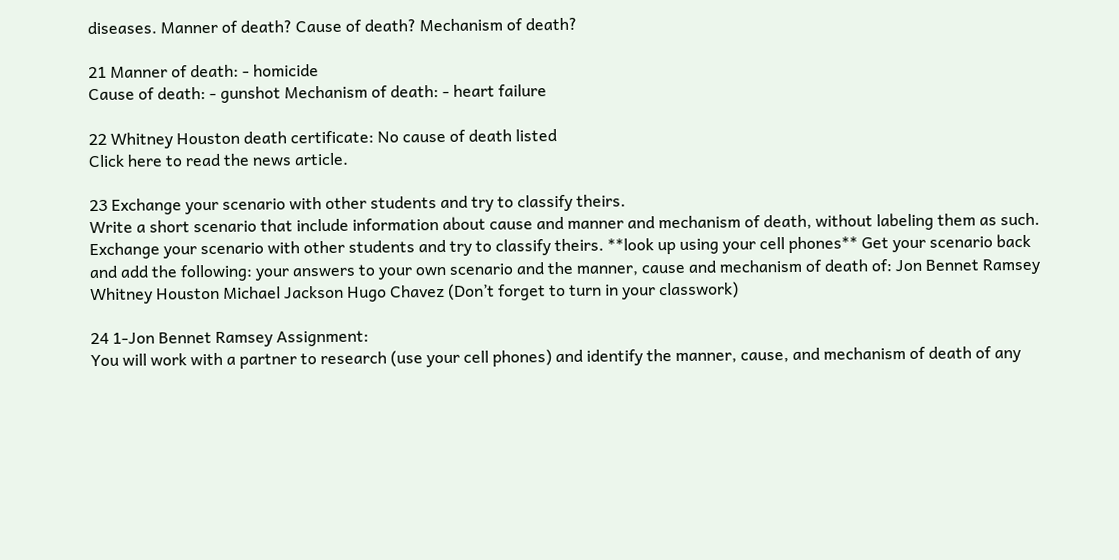diseases. Manner of death? Cause of death? Mechanism of death?

21 Manner of death: - homicide
Cause of death: - gunshot Mechanism of death: - heart failure

22 Whitney Houston death certificate: No cause of death listed
Click here to read the news article.

23 Exchange your scenario with other students and try to classify theirs.
Write a short scenario that include information about cause and manner and mechanism of death, without labeling them as such. Exchange your scenario with other students and try to classify theirs. **look up using your cell phones** Get your scenario back and add the following: your answers to your own scenario and the manner, cause and mechanism of death of: Jon Bennet Ramsey Whitney Houston Michael Jackson Hugo Chavez (Don’t forget to turn in your classwork)

24 1-Jon Bennet Ramsey Assignment:
You will work with a partner to research (use your cell phones) and identify the manner, cause, and mechanism of death of any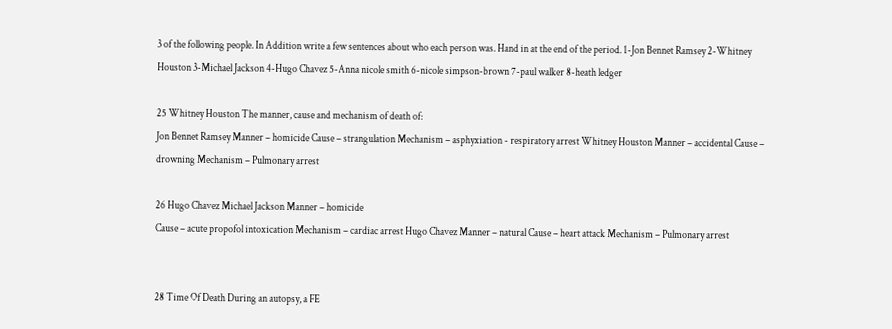3 of the following people. In Addition write a few sentences about who each person was. Hand in at the end of the period. 1-Jon Bennet Ramsey 2-Whitney Houston 3-Michael Jackson 4-Hugo Chavez 5-Anna nicole smith 6-nicole simpson-brown 7-paul walker 8-heath ledger

25 Whitney Houston The manner, cause and mechanism of death of:
Jon Bennet Ramsey Manner – homicide Cause – strangulation Mechanism – asphyxiation - respiratory arrest Whitney Houston Manner – accidental Cause – drowning Mechanism – Pulmonary arrest

26 Hugo Chavez Michael Jackson Manner – homicide
Cause – acute propofol intoxication Mechanism – cardiac arrest Hugo Chavez Manner – natural Cause – heart attack Mechanism – Pulmonary arrest


28 Time Of Death During an autopsy, a FE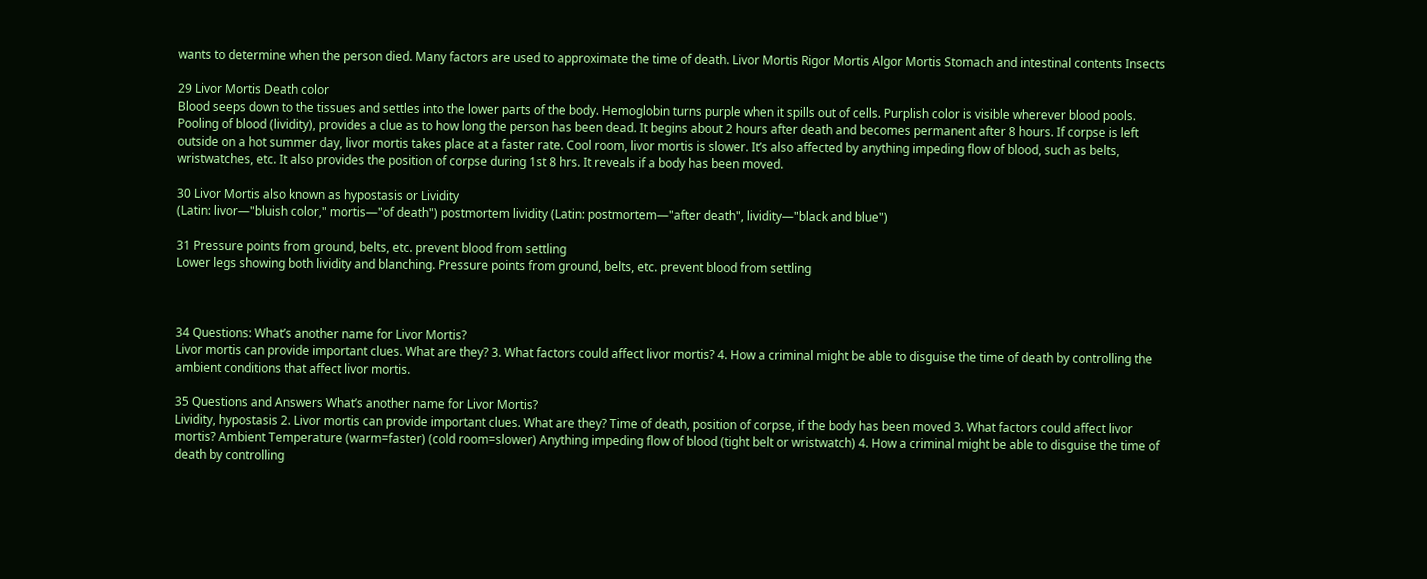wants to determine when the person died. Many factors are used to approximate the time of death. Livor Mortis Rigor Mortis Algor Mortis Stomach and intestinal contents Insects

29 Livor Mortis Death color
Blood seeps down to the tissues and settles into the lower parts of the body. Hemoglobin turns purple when it spills out of cells. Purplish color is visible wherever blood pools. Pooling of blood (lividity), provides a clue as to how long the person has been dead. It begins about 2 hours after death and becomes permanent after 8 hours. If corpse is left outside on a hot summer day, livor mortis takes place at a faster rate. Cool room, livor mortis is slower. It’s also affected by anything impeding flow of blood, such as belts, wristwatches, etc. It also provides the position of corpse during 1st 8 hrs. It reveals if a body has been moved.

30 Livor Mortis also known as hypostasis or Lividity
(Latin: livor—"bluish color," mortis—"of death") postmortem lividity (Latin: postmortem—"after death", lividity—"black and blue")

31 Pressure points from ground, belts, etc. prevent blood from settling
Lower legs showing both lividity and blanching. Pressure points from ground, belts, etc. prevent blood from settling



34 Questions: What’s another name for Livor Mortis?
Livor mortis can provide important clues. What are they? 3. What factors could affect livor mortis? 4. How a criminal might be able to disguise the time of death by controlling the ambient conditions that affect livor mortis.

35 Questions and Answers What’s another name for Livor Mortis?
Lividity, hypostasis 2. Livor mortis can provide important clues. What are they? Time of death, position of corpse, if the body has been moved 3. What factors could affect livor mortis? Ambient Temperature (warm=faster) (cold room=slower) Anything impeding flow of blood (tight belt or wristwatch) 4. How a criminal might be able to disguise the time of death by controlling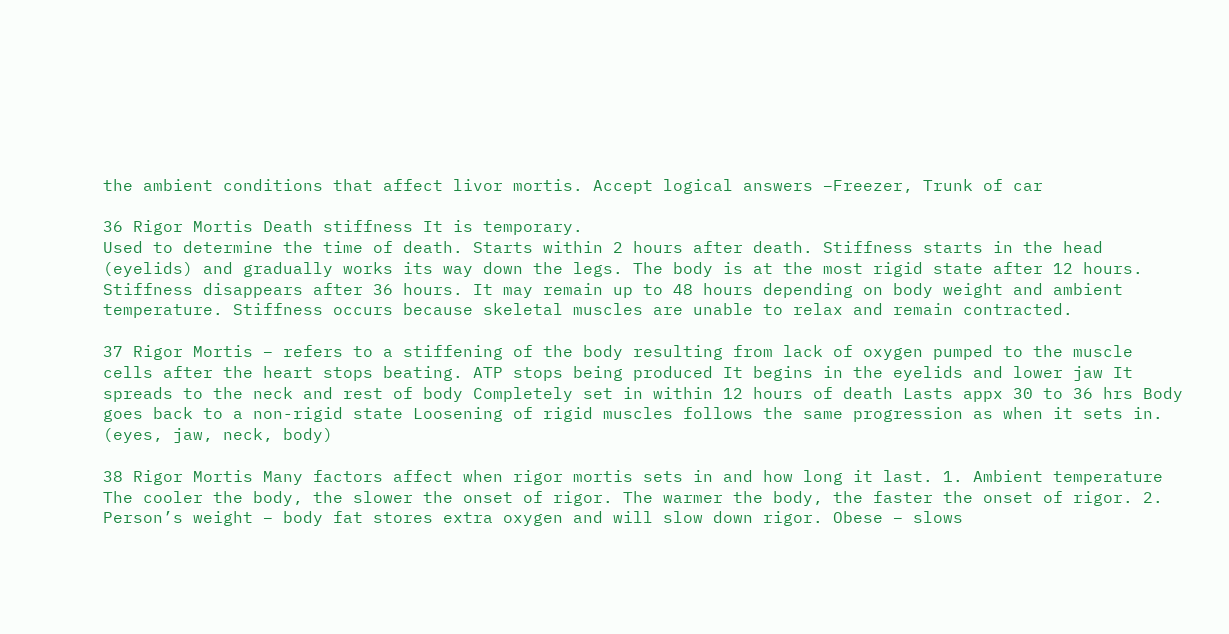the ambient conditions that affect livor mortis. Accept logical answers –Freezer, Trunk of car

36 Rigor Mortis Death stiffness It is temporary.
Used to determine the time of death. Starts within 2 hours after death. Stiffness starts in the head (eyelids) and gradually works its way down the legs. The body is at the most rigid state after 12 hours. Stiffness disappears after 36 hours. It may remain up to 48 hours depending on body weight and ambient temperature. Stiffness occurs because skeletal muscles are unable to relax and remain contracted.

37 Rigor Mortis – refers to a stiffening of the body resulting from lack of oxygen pumped to the muscle cells after the heart stops beating. ATP stops being produced It begins in the eyelids and lower jaw It spreads to the neck and rest of body Completely set in within 12 hours of death Lasts appx 30 to 36 hrs Body goes back to a non-rigid state Loosening of rigid muscles follows the same progression as when it sets in. (eyes, jaw, neck, body)

38 Rigor Mortis Many factors affect when rigor mortis sets in and how long it last. 1. Ambient temperature The cooler the body, the slower the onset of rigor. The warmer the body, the faster the onset of rigor. 2. Person’s weight – body fat stores extra oxygen and will slow down rigor. Obese – slows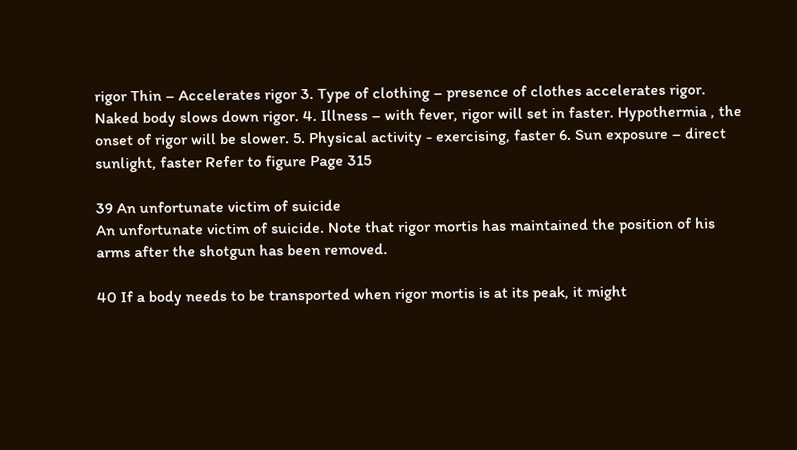rigor Thin – Accelerates rigor 3. Type of clothing – presence of clothes accelerates rigor. Naked body slows down rigor. 4. Illness – with fever, rigor will set in faster. Hypothermia , the onset of rigor will be slower. 5. Physical activity - exercising, faster 6. Sun exposure – direct sunlight, faster Refer to figure Page 315

39 An unfortunate victim of suicide
An unfortunate victim of suicide. Note that rigor mortis has maintained the position of his arms after the shotgun has been removed.

40 If a body needs to be transported when rigor mortis is at its peak, it might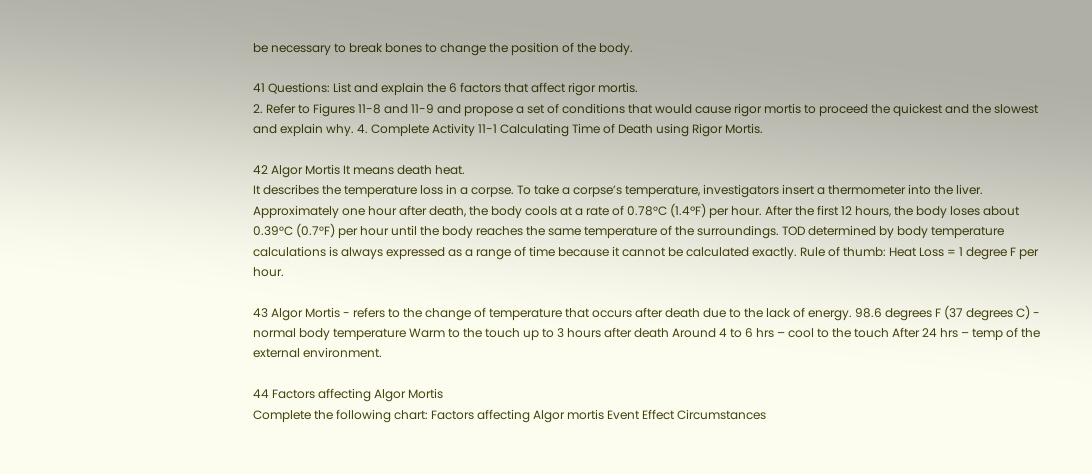be necessary to break bones to change the position of the body.

41 Questions: List and explain the 6 factors that affect rigor mortis.
2. Refer to Figures 11-8 and 11-9 and propose a set of conditions that would cause rigor mortis to proceed the quickest and the slowest and explain why. 4. Complete Activity 11-1 Calculating Time of Death using Rigor Mortis.

42 Algor Mortis It means death heat.
It describes the temperature loss in a corpse. To take a corpse’s temperature, investigators insert a thermometer into the liver. Approximately one hour after death, the body cools at a rate of 0.78°C (1.4ºF) per hour. After the first 12 hours, the body loses about 0.39°C (0.7°F) per hour until the body reaches the same temperature of the surroundings. TOD determined by body temperature calculations is always expressed as a range of time because it cannot be calculated exactly. Rule of thumb: Heat Loss = 1 degree F per hour.

43 Algor Mortis - refers to the change of temperature that occurs after death due to the lack of energy. 98.6 degrees F (37 degrees C) - normal body temperature Warm to the touch up to 3 hours after death Around 4 to 6 hrs – cool to the touch After 24 hrs – temp of the external environment.

44 Factors affecting Algor Mortis
Complete the following chart: Factors affecting Algor mortis Event Effect Circumstances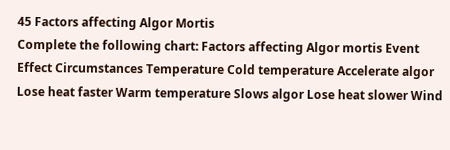45 Factors affecting Algor Mortis
Complete the following chart: Factors affecting Algor mortis Event Effect Circumstances Temperature Cold temperature Accelerate algor Lose heat faster Warm temperature Slows algor Lose heat slower Wind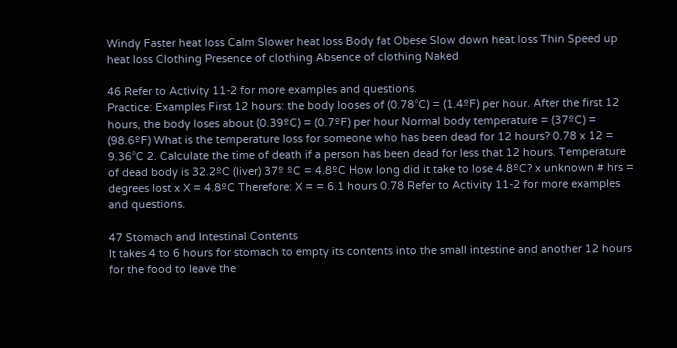Windy Faster heat loss Calm Slower heat loss Body fat Obese Slow down heat loss Thin Speed up heat loss Clothing Presence of clothing Absence of clothing Naked

46 Refer to Activity 11-2 for more examples and questions.
Practice: Examples First 12 hours: the body looses of (0.78°C) = (1.4ºF) per hour. After the first 12 hours, the body loses about (0.39ºC) = (0.7ºF) per hour Normal body temperature = (37ºC) = (98.6ºF) What is the temperature loss for someone who has been dead for 12 hours? 0.78 x 12 = 9.36°C 2. Calculate the time of death if a person has been dead for less that 12 hours. Temperature of dead body is 32.2ºC (liver) 37º ºC = 4.8ºC How long did it take to lose 4.8ºC? x unknown # hrs = degrees lost x X = 4.8ºC Therefore: X = = 6.1 hours 0.78 Refer to Activity 11-2 for more examples and questions.

47 Stomach and Intestinal Contents
It takes 4 to 6 hours for stomach to empty its contents into the small intestine and another 12 hours for the food to leave the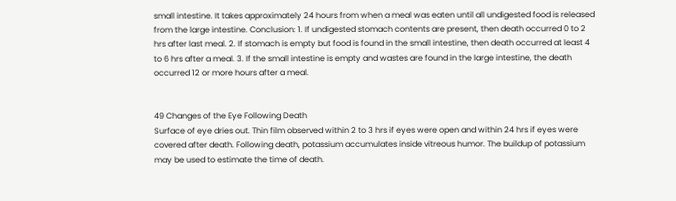small intestine. It takes approximately 24 hours from when a meal was eaten until all undigested food is released from the large intestine. Conclusion: 1. If undigested stomach contents are present, then death occurred 0 to 2 hrs after last meal. 2. If stomach is empty but food is found in the small intestine, then death occurred at least 4 to 6 hrs after a meal. 3. If the small intestine is empty and wastes are found in the large intestine, the death occurred 12 or more hours after a meal.


49 Changes of the Eye Following Death
Surface of eye dries out. Thin film observed within 2 to 3 hrs if eyes were open and within 24 hrs if eyes were covered after death. Following death, potassium accumulates inside vitreous humor. The buildup of potassium may be used to estimate the time of death.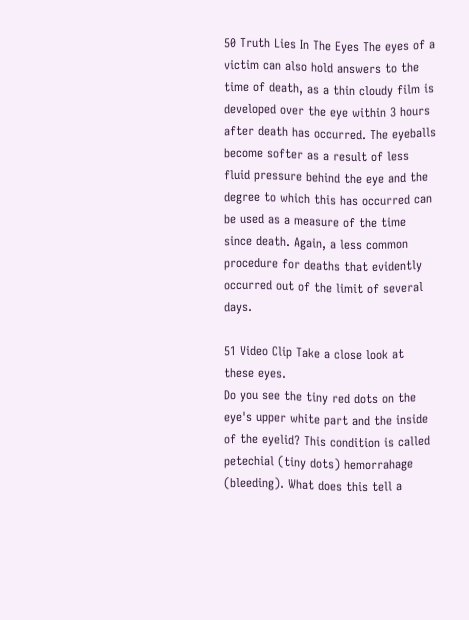50 Truth Lies In The Eyes The eyes of a victim can also hold answers to the time of death, as a thin cloudy film is developed over the eye within 3 hours after death has occurred. The eyeballs become softer as a result of less fluid pressure behind the eye and the degree to which this has occurred can be used as a measure of the time since death. Again, a less common procedure for deaths that evidently occurred out of the limit of several days.

51 Video Clip Take a close look at these eyes.
Do you see the tiny red dots on the eye's upper white part and the inside of the eyelid? This condition is called petechial (tiny dots) hemorrahage (bleeding). What does this tell a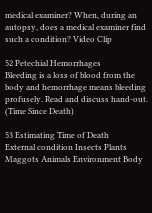medical examiner? When, during an autopsy, does a medical examiner find such a condition? Video Clip

52 Petechial Hemorrhages
Bleeding is a loss of blood from the body and hemorrhage means bleeding profusely. Read and discuss hand-out. (Time Since Death)

53 Estimating Time of Death
External condition Insects Plants Maggots Animals Environment Body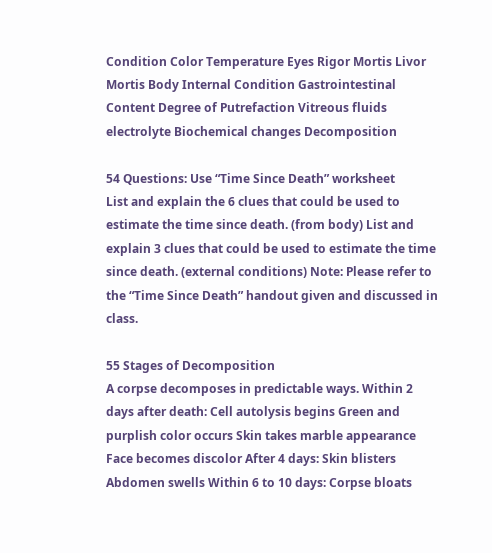Condition Color Temperature Eyes Rigor Mortis Livor Mortis Body Internal Condition Gastrointestinal Content Degree of Putrefaction Vitreous fluids electrolyte Biochemical changes Decomposition

54 Questions: Use “Time Since Death” worksheet
List and explain the 6 clues that could be used to estimate the time since death. (from body) List and explain 3 clues that could be used to estimate the time since death. (external conditions) Note: Please refer to the “Time Since Death” handout given and discussed in class.

55 Stages of Decomposition
A corpse decomposes in predictable ways. Within 2 days after death: Cell autolysis begins Green and purplish color occurs Skin takes marble appearance Face becomes discolor After 4 days: Skin blisters Abdomen swells Within 6 to 10 days: Corpse bloats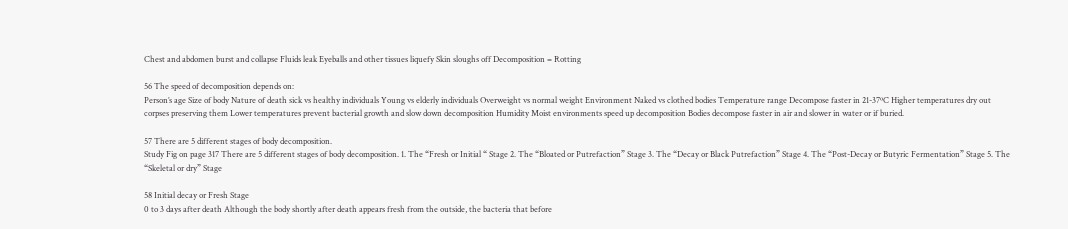Chest and abdomen burst and collapse Fluids leak Eyeballs and other tissues liquefy Skin sloughs off Decomposition = Rotting

56 The speed of decomposition depends on:
Person’s age Size of body Nature of death sick vs healthy individuals Young vs elderly individuals Overweight vs normal weight Environment Naked vs clothed bodies Temperature range Decompose faster in 21-37ºC Higher temperatures dry out corpses preserving them Lower temperatures prevent bacterial growth and slow down decomposition Humidity Moist environments speed up decomposition Bodies decompose faster in air and slower in water or if buried.

57 There are 5 different stages of body decomposition.
Study Fig on page 317 There are 5 different stages of body decomposition. 1. The “Fresh or Initial “ Stage 2. The “Bloated or Putrefaction” Stage 3. The “Decay or Black Putrefaction” Stage 4. The “Post-Decay or Butyric Fermentation” Stage 5. The “Skeletal or dry” Stage

58 Initial decay or Fresh Stage
0 to 3 days after death Although the body shortly after death appears fresh from the outside, the bacteria that before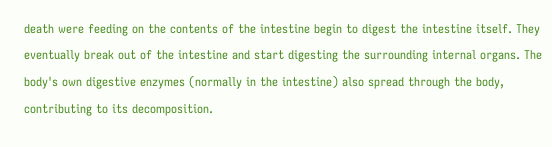death were feeding on the contents of the intestine begin to digest the intestine itself. They eventually break out of the intestine and start digesting the surrounding internal organs. The body's own digestive enzymes (normally in the intestine) also spread through the body, contributing to its decomposition.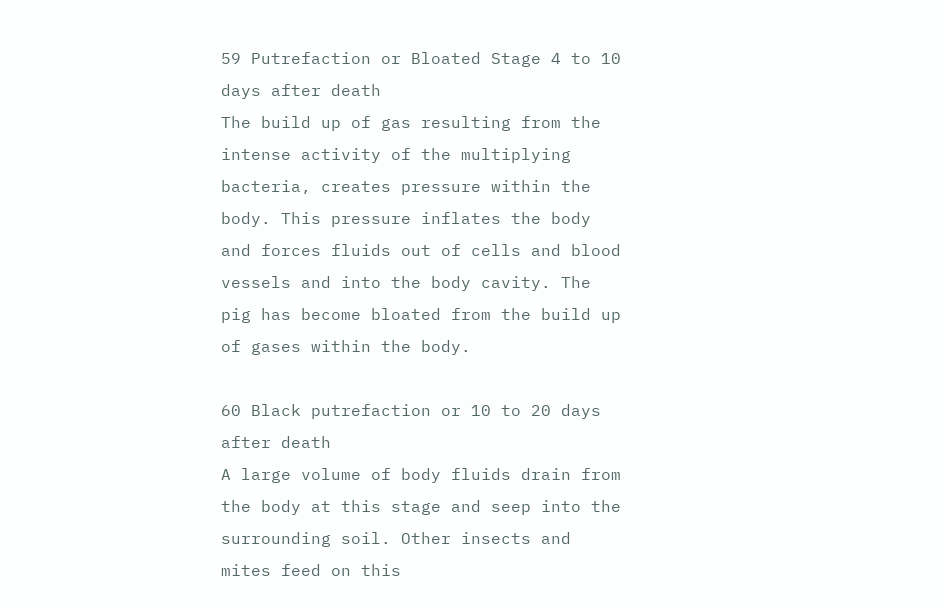59 Putrefaction or Bloated Stage 4 to 10 days after death
The build up of gas resulting from the intense activity of the multiplying bacteria, creates pressure within the body. This pressure inflates the body and forces fluids out of cells and blood vessels and into the body cavity. The pig has become bloated from the build up of gases within the body.

60 Black putrefaction or 10 to 20 days after death
A large volume of body fluids drain from the body at this stage and seep into the surrounding soil. Other insects and mites feed on this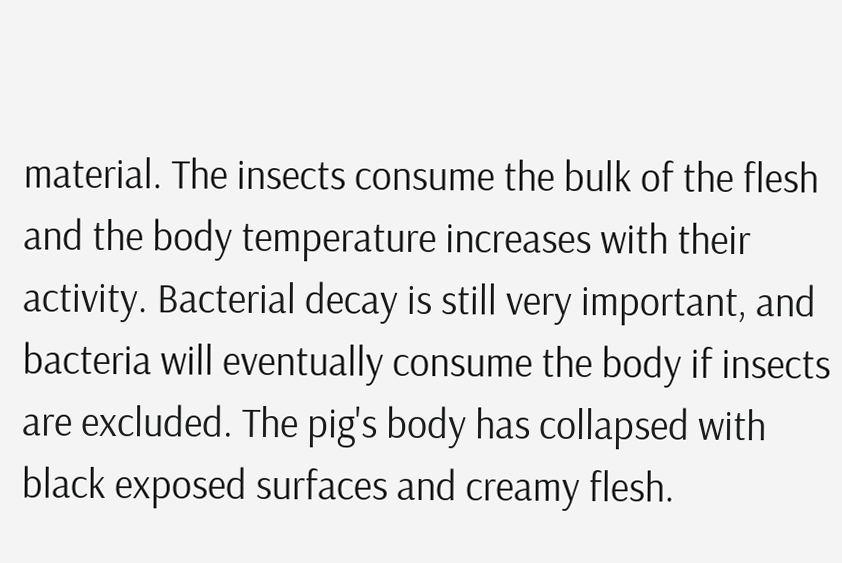material. The insects consume the bulk of the flesh and the body temperature increases with their activity. Bacterial decay is still very important, and bacteria will eventually consume the body if insects are excluded. The pig's body has collapsed with black exposed surfaces and creamy flesh.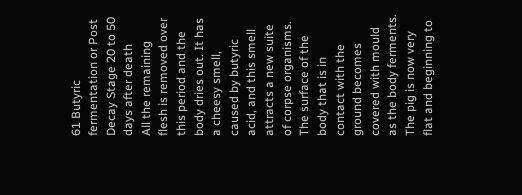61 Butyric fermentation or Post Decay Stage 20 to 50 days after death
All the remaining flesh is removed over this period and the body dries out. It has a cheesy smell, caused by butyric acid, and this smell attracts a new suite of corpse organisms. The surface of the body that is in contact with the ground becomes covered with mould as the body ferments. The pig is now very flat and beginning to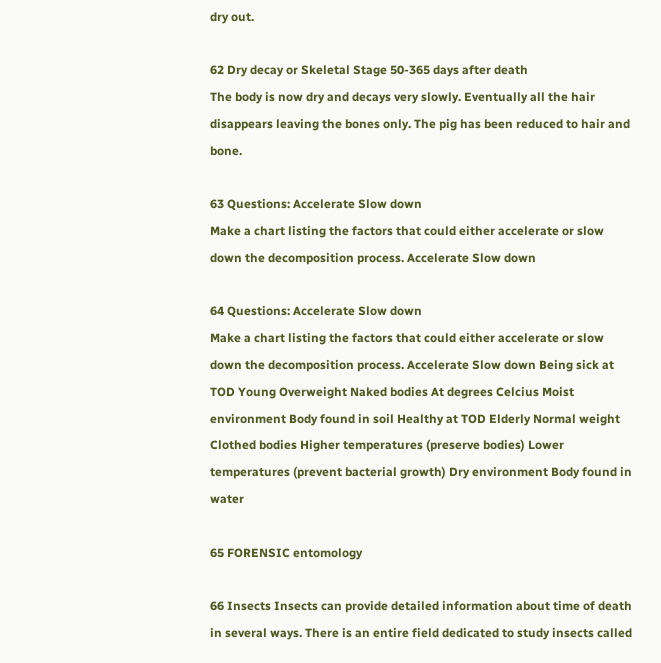dry out.

62 Dry decay or Skeletal Stage 50-365 days after death
The body is now dry and decays very slowly. Eventually all the hair disappears leaving the bones only. The pig has been reduced to hair and bone.

63 Questions: Accelerate Slow down
Make a chart listing the factors that could either accelerate or slow down the decomposition process. Accelerate Slow down

64 Questions: Accelerate Slow down
Make a chart listing the factors that could either accelerate or slow down the decomposition process. Accelerate Slow down Being sick at TOD Young Overweight Naked bodies At degrees Celcius Moist environment Body found in soil Healthy at TOD Elderly Normal weight Clothed bodies Higher temperatures (preserve bodies) Lower temperatures (prevent bacterial growth) Dry environment Body found in water

65 FORENSIC entomology

66 Insects Insects can provide detailed information about time of death in several ways. There is an entire field dedicated to study insects called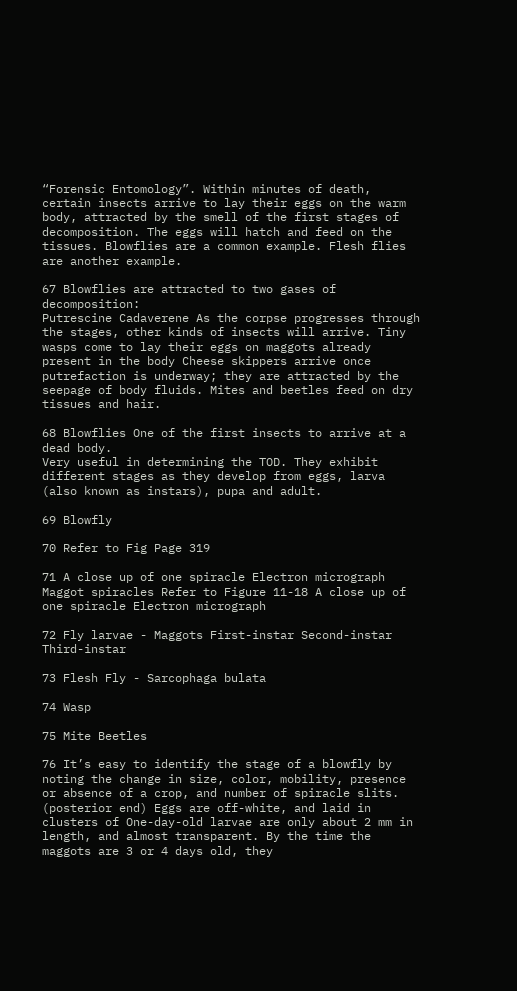“Forensic Entomology”. Within minutes of death, certain insects arrive to lay their eggs on the warm body, attracted by the smell of the first stages of decomposition. The eggs will hatch and feed on the tissues. Blowflies are a common example. Flesh flies are another example.

67 Blowflies are attracted to two gases of decomposition:
Putrescine Cadaverene As the corpse progresses through the stages, other kinds of insects will arrive. Tiny wasps come to lay their eggs on maggots already present in the body Cheese skippers arrive once putrefaction is underway; they are attracted by the seepage of body fluids. Mites and beetles feed on dry tissues and hair.

68 Blowflies One of the first insects to arrive at a dead body.
Very useful in determining the TOD. They exhibit different stages as they develop from eggs, larva (also known as instars), pupa and adult.

69 Blowfly

70 Refer to Fig Page 319

71 A close up of one spiracle Electron micrograph
Maggot spiracles Refer to Figure 11-18 A close up of one spiracle Electron micrograph

72 Fly larvae - Maggots First-instar Second-instar Third-instar

73 Flesh Fly - Sarcophaga bulata

74 Wasp

75 Mite Beetles

76 It’s easy to identify the stage of a blowfly by noting the change in size, color, mobility, presence or absence of a crop, and number of spiracle slits. (posterior end) Eggs are off-white, and laid in clusters of One-day-old larvae are only about 2 mm in length, and almost transparent. By the time the maggots are 3 or 4 days old, they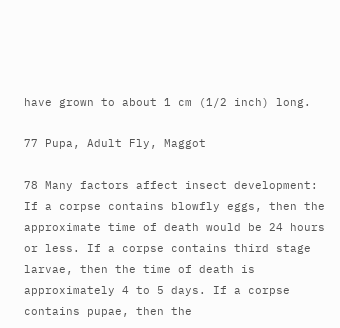have grown to about 1 cm (1/2 inch) long.

77 Pupa, Adult Fly, Maggot

78 Many factors affect insect development:
If a corpse contains blowfly eggs, then the approximate time of death would be 24 hours or less. If a corpse contains third stage larvae, then the time of death is approximately 4 to 5 days. If a corpse contains pupae, then the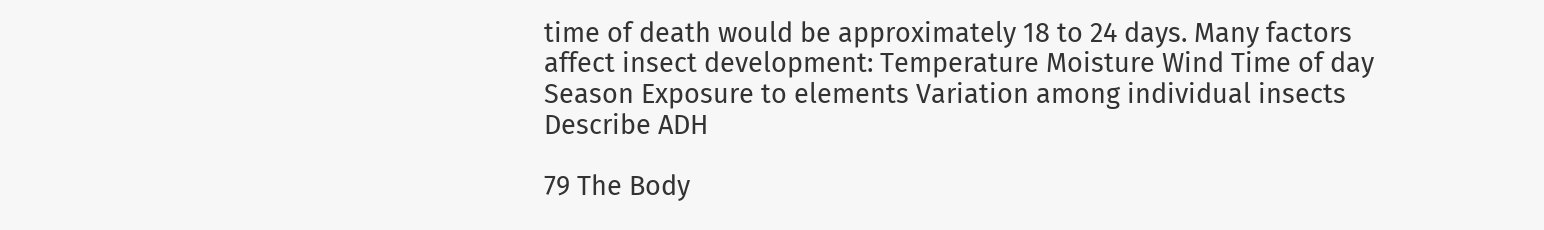time of death would be approximately 18 to 24 days. Many factors affect insect development: Temperature Moisture Wind Time of day Season Exposure to elements Variation among individual insects Describe ADH

79 The Body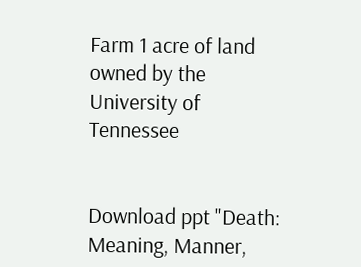Farm 1 acre of land owned by the University of Tennessee


Download ppt "Death: Meaning, Manner,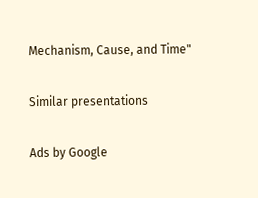Mechanism, Cause, and Time"

Similar presentations

Ads by Google